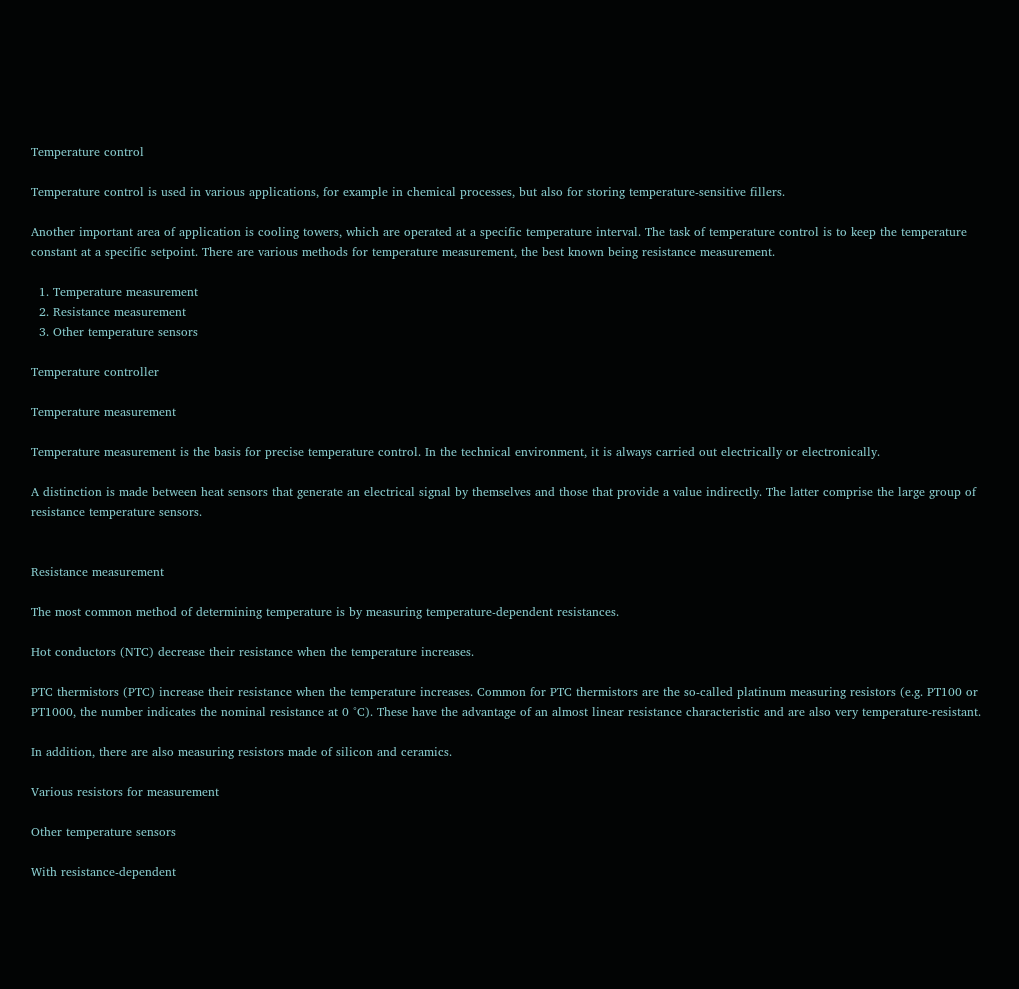Temperature control

Temperature control is used in various applications, for example in chemical processes, but also for storing temperature-sensitive fillers.

Another important area of application is cooling towers, which are operated at a specific temperature interval. The task of temperature control is to keep the temperature constant at a specific setpoint. There are various methods for temperature measurement, the best known being resistance measurement.

  1. Temperature measurement
  2. Resistance measurement
  3. Other temperature sensors

Temperature controller

Temperature measurement

Temperature measurement is the basis for precise temperature control. In the technical environment, it is always carried out electrically or electronically.

A distinction is made between heat sensors that generate an electrical signal by themselves and those that provide a value indirectly. The latter comprise the large group of resistance temperature sensors.


Resistance measurement

The most common method of determining temperature is by measuring temperature-dependent resistances.

Hot conductors (NTC) decrease their resistance when the temperature increases.

PTC thermistors (PTC) increase their resistance when the temperature increases. Common for PTC thermistors are the so-called platinum measuring resistors (e.g. PT100 or PT1000, the number indicates the nominal resistance at 0 °C). These have the advantage of an almost linear resistance characteristic and are also very temperature-resistant.

In addition, there are also measuring resistors made of silicon and ceramics.

Various resistors for measurement

Other temperature sensors

With resistance-dependent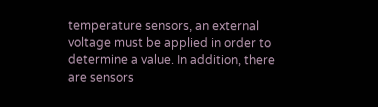temperature sensors, an external voltage must be applied in order to determine a value. In addition, there are sensors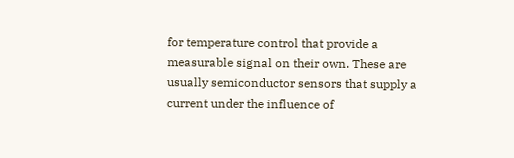for temperature control that provide a measurable signal on their own. These are usually semiconductor sensors that supply a current under the influence of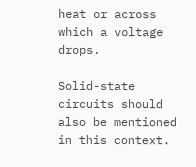heat or across which a voltage drops.

Solid-state circuits should also be mentioned in this context.